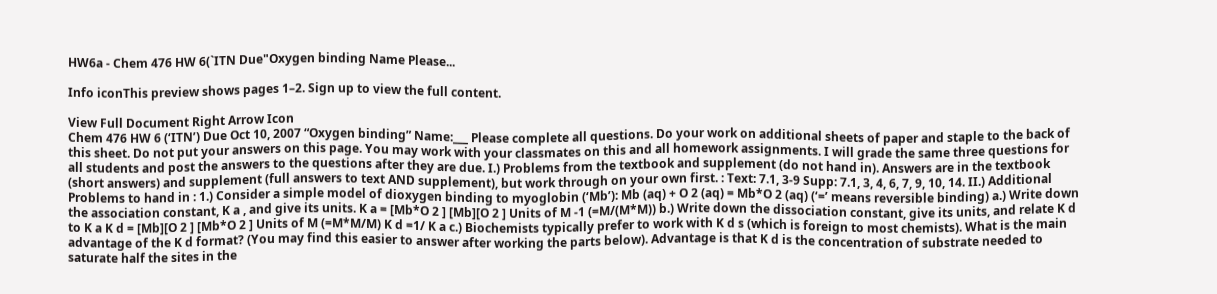HW6a - Chem 476 HW 6(`ITN Due"Oxygen binding Name Please...

Info iconThis preview shows pages 1–2. Sign up to view the full content.

View Full Document Right Arrow Icon
Chem 476 HW 6 (‘ITN’) Due Oct 10, 2007 “Oxygen binding” Name:___ Please complete all questions. Do your work on additional sheets of paper and staple to the back of this sheet. Do not put your answers on this page. You may work with your classmates on this and all homework assignments. I will grade the same three questions for all students and post the answers to the questions after they are due. I.) Problems from the textbook and supplement (do not hand in). Answers are in the textbook (short answers) and supplement (full answers to text AND supplement), but work through on your own first. : Text: 7.1, 3-9 Supp: 7.1, 3, 4, 6, 7, 9, 10, 14. II.) Additional Problems to hand in : 1.) Consider a simple model of dioxygen binding to myoglobin (‘Mb’): Mb (aq) + O 2 (aq) = Mb*O 2 (aq) (‘=’ means reversible binding) a.) Write down the association constant, K a , and give its units. K a = [Mb*O 2 ] [Mb][O 2 ] Units of M -1 (=M/(M*M)) b.) Write down the dissociation constant, give its units, and relate K d to K a K d = [Mb][O 2 ] [Mb*O 2 ] Units of M (=M*M/M) K d =1/ K a c.) Biochemists typically prefer to work with K d s (which is foreign to most chemists). What is the main advantage of the K d format? (You may find this easier to answer after working the parts below). Advantage is that K d is the concentration of substrate needed to saturate half the sites in the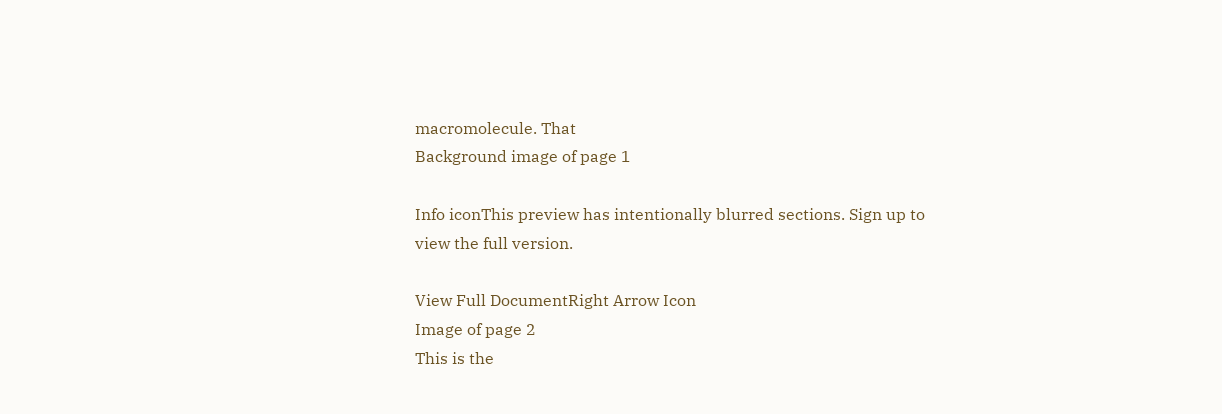macromolecule. That
Background image of page 1

Info iconThis preview has intentionally blurred sections. Sign up to view the full version.

View Full DocumentRight Arrow Icon
Image of page 2
This is the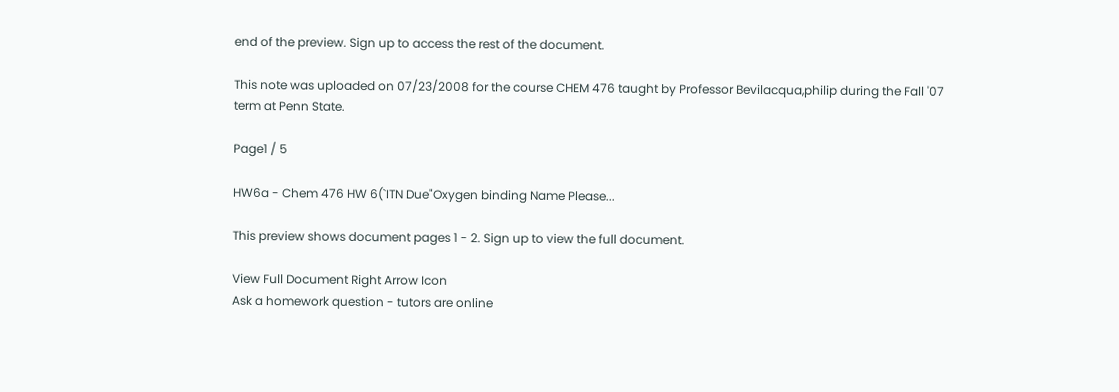end of the preview. Sign up to access the rest of the document.

This note was uploaded on 07/23/2008 for the course CHEM 476 taught by Professor Bevilacqua,philip during the Fall '07 term at Penn State.

Page1 / 5

HW6a - Chem 476 HW 6(`ITN Due"Oxygen binding Name Please...

This preview shows document pages 1 - 2. Sign up to view the full document.

View Full Document Right Arrow Icon
Ask a homework question - tutors are online